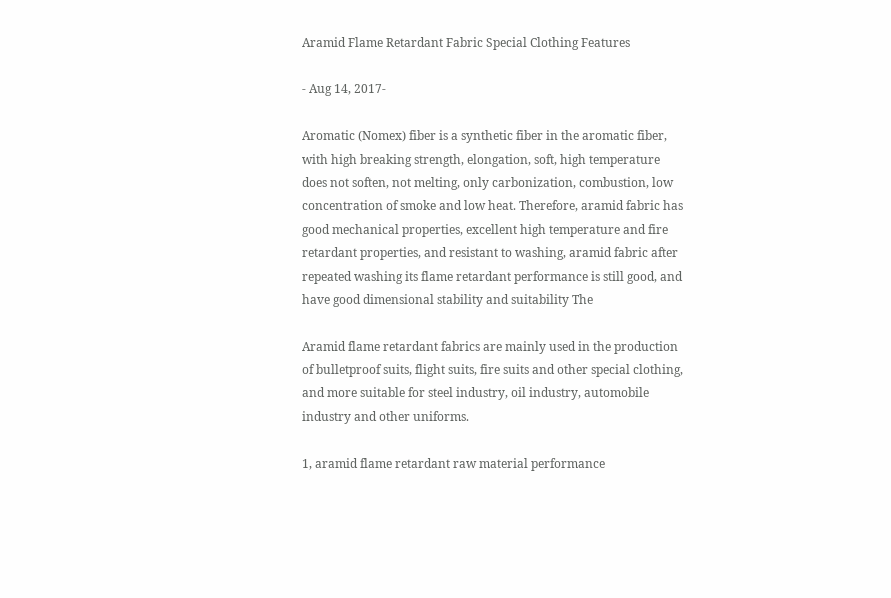Aramid Flame Retardant Fabric Special Clothing Features

- Aug 14, 2017-

Aromatic (Nomex) fiber is a synthetic fiber in the aromatic fiber, with high breaking strength, elongation, soft, high temperature does not soften, not melting, only carbonization, combustion, low concentration of smoke and low heat. Therefore, aramid fabric has good mechanical properties, excellent high temperature and fire retardant properties, and resistant to washing, aramid fabric after repeated washing its flame retardant performance is still good, and have good dimensional stability and suitability The

Aramid flame retardant fabrics are mainly used in the production of bulletproof suits, flight suits, fire suits and other special clothing, and more suitable for steel industry, oil industry, automobile industry and other uniforms.

1, aramid flame retardant raw material performance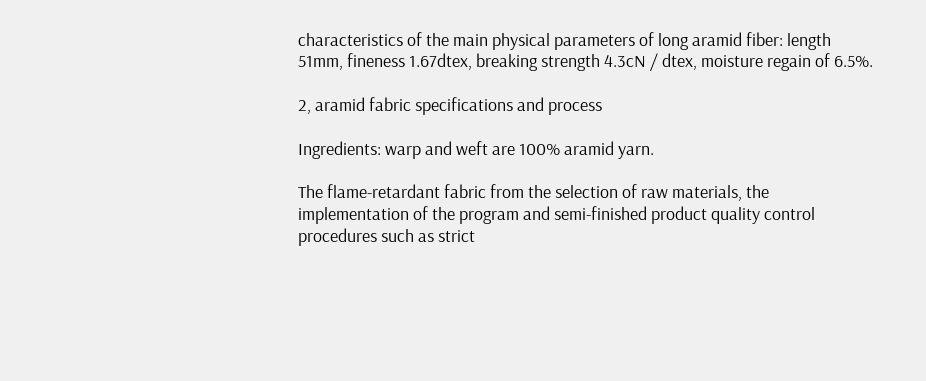characteristics of the main physical parameters of long aramid fiber: length 51mm, fineness 1.67dtex, breaking strength 4.3cN / dtex, moisture regain of 6.5%.

2, aramid fabric specifications and process

Ingredients: warp and weft are 100% aramid yarn.

The flame-retardant fabric from the selection of raw materials, the implementation of the program and semi-finished product quality control procedures such as strict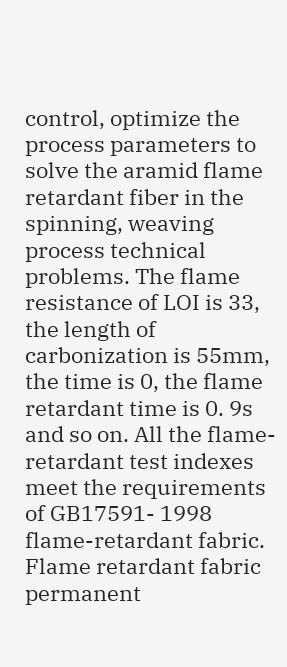control, optimize the process parameters to solve the aramid flame retardant fiber in the spinning, weaving process technical problems. The flame resistance of LOI is 33, the length of carbonization is 55mm, the time is 0, the flame retardant time is 0. 9s and so on. All the flame-retardant test indexes meet the requirements of GB17591- 1998 flame-retardant fabric. Flame retardant fabric permanent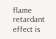flame retardant effect is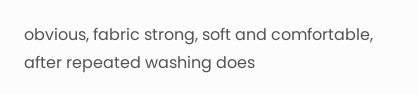obvious, fabric strong, soft and comfortable, after repeated washing does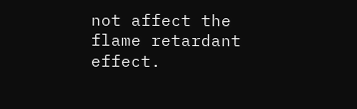not affect the flame retardant effect.